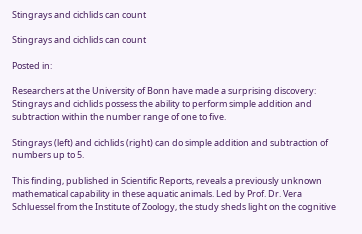Stingrays and cichlids can count

Stingrays and cichlids can count

Posted in:

Researchers at the University of Bonn have made a surprising discovery: Stingrays and cichlids possess the ability to perform simple addition and subtraction within the number range of one to five.

Stingrays (left) and cichlids (right) can do simple addition and subtraction of numbers up to 5.

This finding, published in Scientific Reports, reveals a previously unknown mathematical capability in these aquatic animals. Led by Prof. Dr. Vera Schluessel from the Institute of Zoology, the study sheds light on the cognitive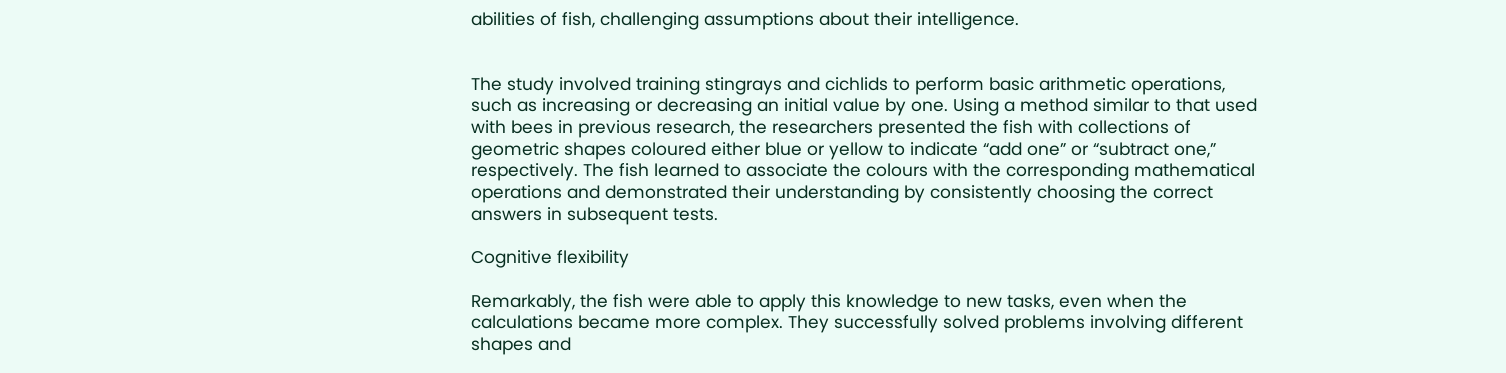abilities of fish, challenging assumptions about their intelligence.


The study involved training stingrays and cichlids to perform basic arithmetic operations, such as increasing or decreasing an initial value by one. Using a method similar to that used with bees in previous research, the researchers presented the fish with collections of geometric shapes coloured either blue or yellow to indicate “add one” or “subtract one,” respectively. The fish learned to associate the colours with the corresponding mathematical operations and demonstrated their understanding by consistently choosing the correct answers in subsequent tests.

Cognitive flexibility

Remarkably, the fish were able to apply this knowledge to new tasks, even when the calculations became more complex. They successfully solved problems involving different shapes and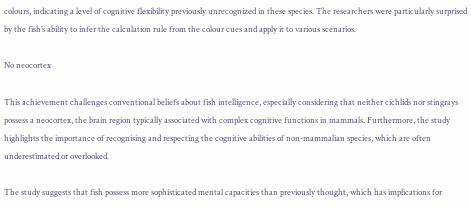colours, indicating a level of cognitive flexibility previously unrecognized in these species. The researchers were particularly surprised by the fish’s ability to infer the calculation rule from the colour cues and apply it to various scenarios.

No neocortex

This achievement challenges conventional beliefs about fish intelligence, especially considering that neither cichlids nor stingrays possess a neocortex, the brain region typically associated with complex cognitive functions in mammals. Furthermore, the study highlights the importance of recognising and respecting the cognitive abilities of non-mammalian species, which are often underestimated or overlooked.

The study suggests that fish possess more sophisticated mental capacities than previously thought, which has implications for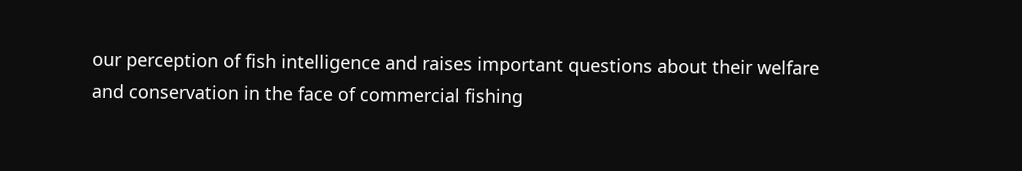our perception of fish intelligence and raises important questions about their welfare and conservation in the face of commercial fishing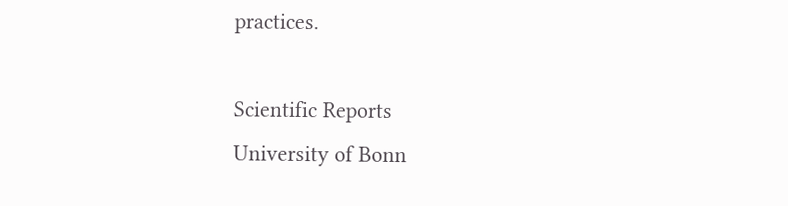practices.

Scientific Reports
University of Bonn